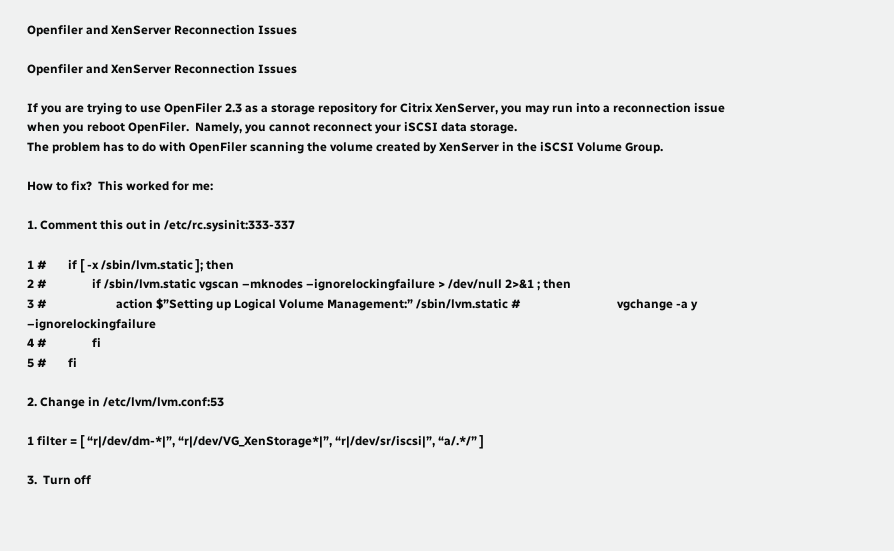Openfiler and XenServer Reconnection Issues

Openfiler and XenServer Reconnection Issues

If you are trying to use OpenFiler 2.3 as a storage repository for Citrix XenServer, you may run into a reconnection issue when you reboot OpenFiler.  Namely, you cannot reconnect your iSCSI data storage.
The problem has to do with OpenFiler scanning the volume created by XenServer in the iSCSI Volume Group.

How to fix?  This worked for me:

1. Comment this out in /etc/rc.sysinit:333-337

1 #       if [ -x /sbin/lvm.static ]; then
2 #               if /sbin/lvm.static vgscan –mknodes –ignorelockingfailure > /dev/null 2>&1 ; then
3 #                       action $”Setting up Logical Volume Management:” /sbin/lvm.static #                                vgchange -a y –ignorelockingfailure
4 #               fi
5 #       fi

2. Change in /etc/lvm/lvm.conf:53

1 filter = [ “r|/dev/dm-*|”, “r|/dev/VG_XenStorage*|”, “r|/dev/sr/iscsi|”, “a/.*/” ]

3.  Turn off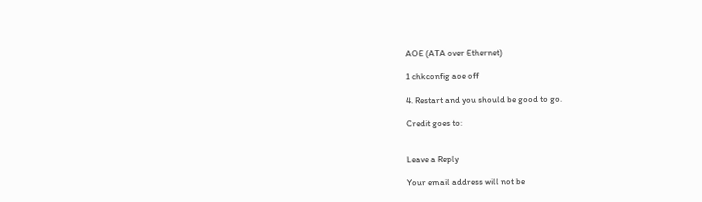AOE (ATA over Ethernet)

1 chkconfig aoe off

4. Restart and you should be good to go.

Credit goes to:


Leave a Reply

Your email address will not be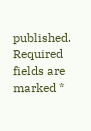published. Required fields are marked *